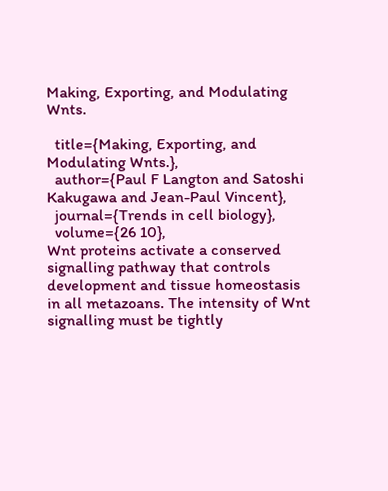Making, Exporting, and Modulating Wnts.

  title={Making, Exporting, and Modulating Wnts.},
  author={Paul F Langton and Satoshi Kakugawa and Jean-Paul Vincent},
  journal={Trends in cell biology},
  volume={26 10},
Wnt proteins activate a conserved signalling pathway that controls development and tissue homeostasis in all metazoans. The intensity of Wnt signalling must be tightly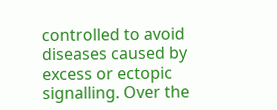controlled to avoid diseases caused by excess or ectopic signalling. Over the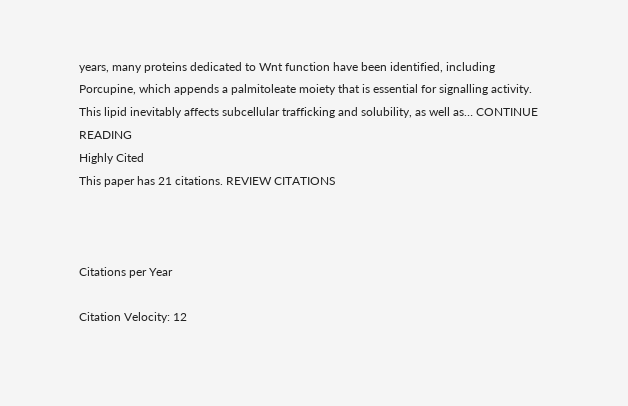years, many proteins dedicated to Wnt function have been identified, including Porcupine, which appends a palmitoleate moiety that is essential for signalling activity. This lipid inevitably affects subcellular trafficking and solubility, as well as… CONTINUE READING
Highly Cited
This paper has 21 citations. REVIEW CITATIONS



Citations per Year

Citation Velocity: 12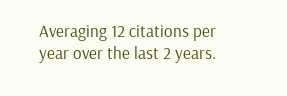Averaging 12 citations per year over the last 2 years.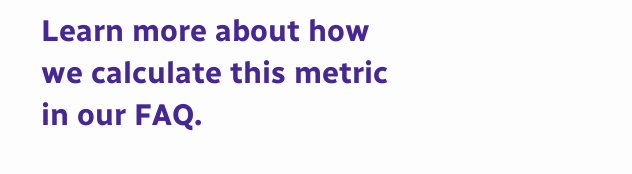Learn more about how we calculate this metric in our FAQ.